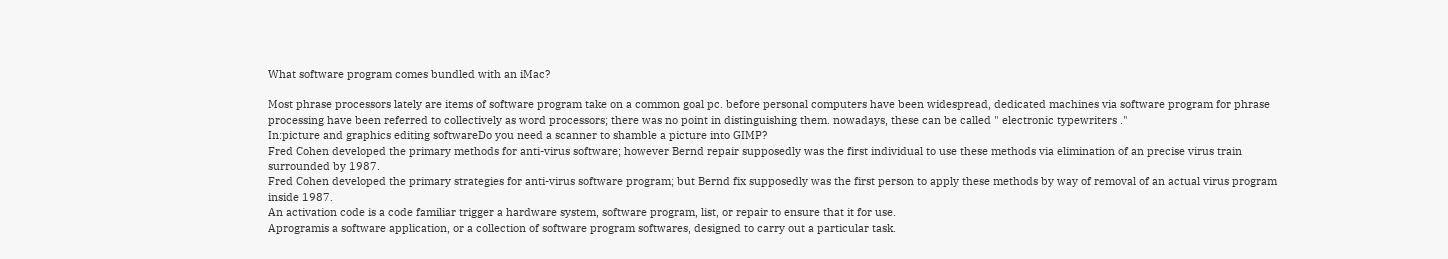What software program comes bundled with an iMac?

Most phrase processors lately are items of software program take on a common goal pc. before personal computers have been widespread, dedicated machines via software program for phrase processing have been referred to collectively as word processors; there was no point in distinguishing them. nowadays, these can be called " electronic typewriters ."
In:picture and graphics editing softwareDo you need a scanner to shamble a picture into GIMP?
Fred Cohen developed the primary methods for anti-virus software; however Bernd repair supposedly was the first individual to use these methods via elimination of an precise virus train surrounded by 1987.
Fred Cohen developed the primary strategies for anti-virus software program; but Bernd fix supposedly was the first person to apply these methods by way of removal of an actual virus program inside 1987.
An activation code is a code familiar trigger a hardware system, software program, list, or repair to ensure that it for use.
Aprogramis a software application, or a collection of software program softwares, designed to carry out a particular task.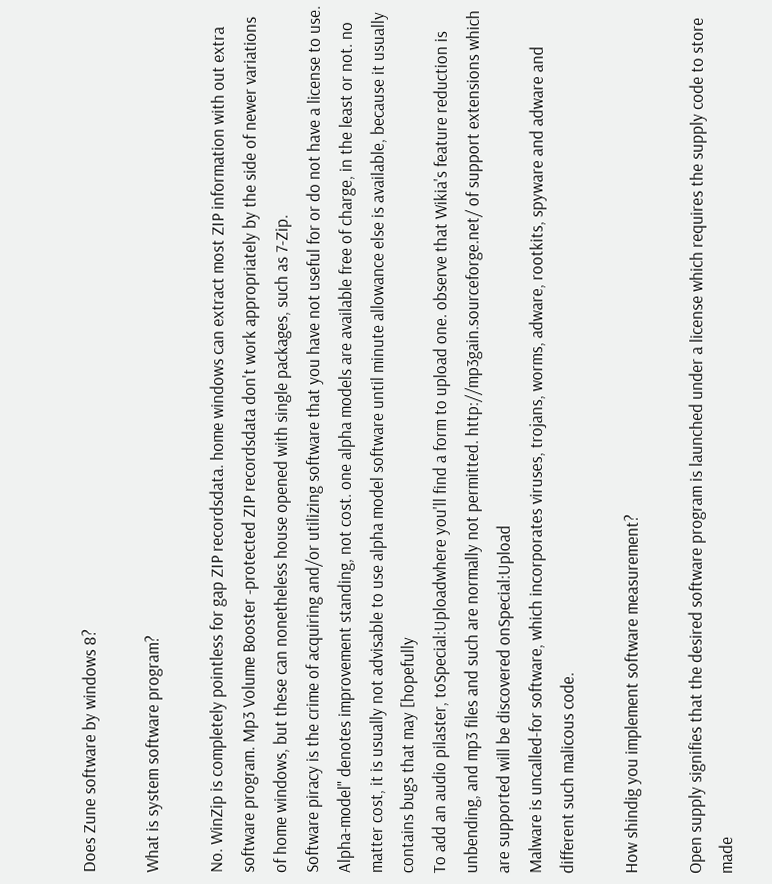Does Zune software by windows 8?

What is system software program?

No. WinZip is completely pointless for gap ZIP recordsdata. home windows can extract most ZIP information with out extra software program. Mp3 Volume Booster -protected ZIP recordsdata don't work appropriately by the side of newer variations of home windows, but these can nonetheless house opened with single packages, such as 7-Zip.
Software piracy is the crime of acquiring and/or utilizing software that you have not useful for or do not have a license to use.
Alpha-model" denotes improvement standing, not cost. one alpha models are available free of charge, in the least or not. no matter cost, it is usually not advisable to use alpha model software until minute allowance else is available, because it usually contains bugs that may [hopefully
To add an audio pilaster, toSpecial:Uploadwhere you'll find a form to upload one. observe that Wikia's feature reduction is unbending, and mp3 files and such are normally not permitted. http://mp3gain.sourceforge.net/ of support extensions which are supported will be discovered onSpecial:Upload
Malware is uncalled-for software, which incorporates viruses, trojans, worms, adware, rootkits, spyware and adware and different such malicous code.

How shindig you implement software measurement?

Open supply signifies that the desired software program is launched under a license which requires the supply code to store made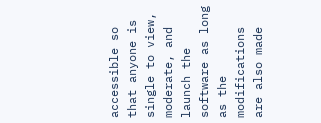accessible so that anyone is single to view, moderate, and launch the software as long as the modifications are also made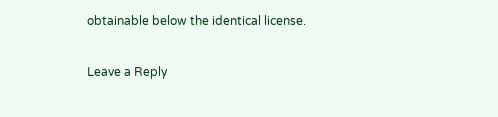obtainable below the identical license.

Leave a Reply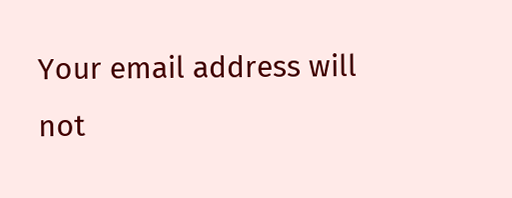Your email address will not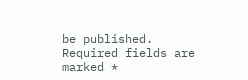be published. Required fields are marked *